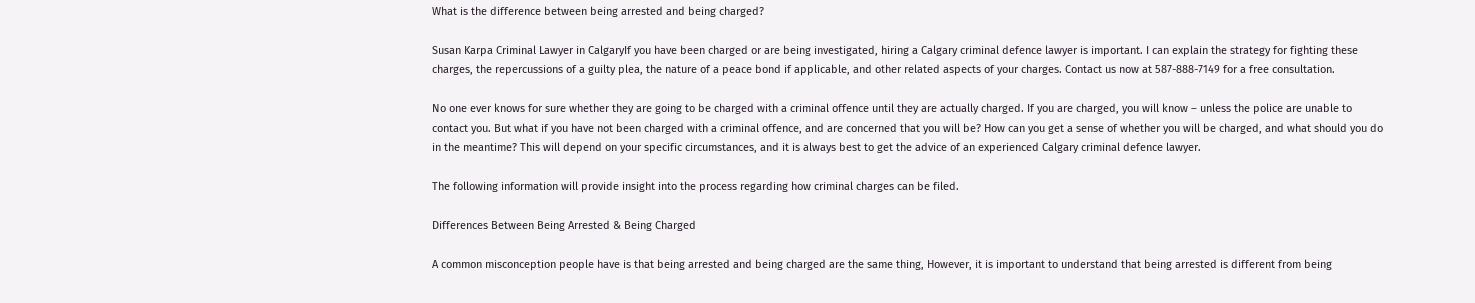What is the difference between being arrested and being charged?

Susan Karpa Criminal Lawyer in CalgaryIf you have been charged or are being investigated, hiring a Calgary criminal defence lawyer is important. I can explain the strategy for fighting these charges, the repercussions of a guilty plea, the nature of a peace bond if applicable, and other related aspects of your charges. Contact us now at 587-888-7149 for a free consultation.

No one ever knows for sure whether they are going to be charged with a criminal offence until they are actually charged. If you are charged, you will know – unless the police are unable to contact you. But what if you have not been charged with a criminal offence, and are concerned that you will be? How can you get a sense of whether you will be charged, and what should you do in the meantime? This will depend on your specific circumstances, and it is always best to get the advice of an experienced Calgary criminal defence lawyer.

The following information will provide insight into the process regarding how criminal charges can be filed.

Differences Between Being Arrested & Being Charged

A common misconception people have is that being arrested and being charged are the same thing, However, it is important to understand that being arrested is different from being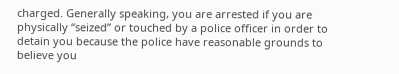charged. Generally speaking, you are arrested if you are physically “seized” or touched by a police officer in order to detain you because the police have reasonable grounds to believe you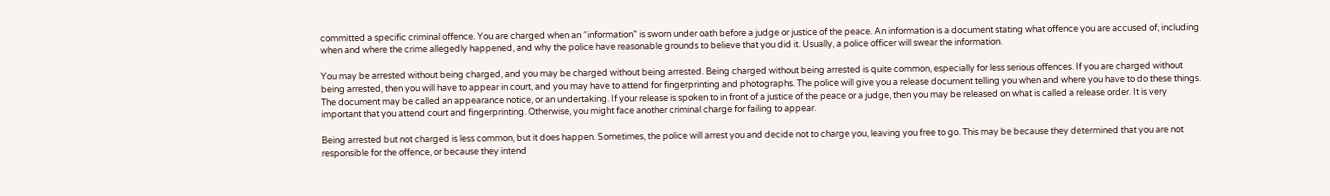committed a specific criminal offence. You are charged when an “information” is sworn under oath before a judge or justice of the peace. An information is a document stating what offence you are accused of, including when and where the crime allegedly happened, and why the police have reasonable grounds to believe that you did it. Usually, a police officer will swear the information.

You may be arrested without being charged, and you may be charged without being arrested. Being charged without being arrested is quite common, especially for less serious offences. If you are charged without being arrested, then you will have to appear in court, and you may have to attend for fingerprinting and photographs. The police will give you a release document telling you when and where you have to do these things. The document may be called an appearance notice, or an undertaking. If your release is spoken to in front of a justice of the peace or a judge, then you may be released on what is called a release order. It is very important that you attend court and fingerprinting. Otherwise, you might face another criminal charge for failing to appear.

Being arrested but not charged is less common, but it does happen. Sometimes, the police will arrest you and decide not to charge you, leaving you free to go. This may be because they determined that you are not responsible for the offence, or because they intend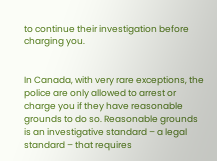to continue their investigation before charging you.


In Canada, with very rare exceptions, the police are only allowed to arrest or charge you if they have reasonable grounds to do so. Reasonable grounds is an investigative standard – a legal standard – that requires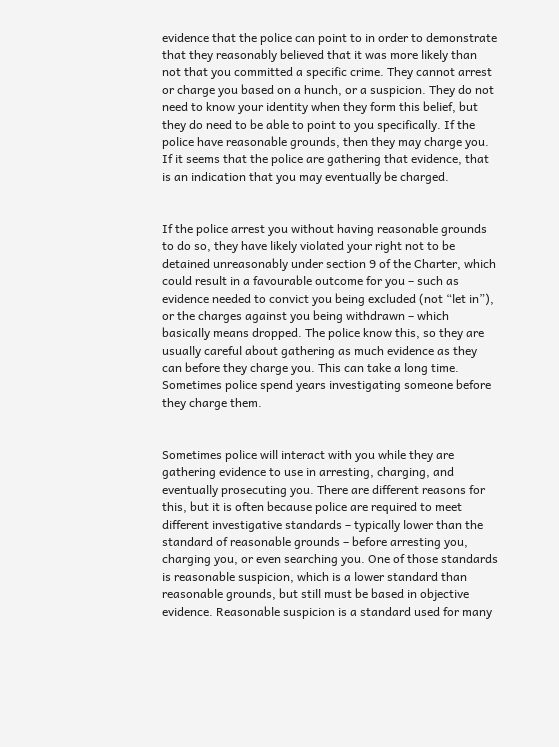evidence that the police can point to in order to demonstrate that they reasonably believed that it was more likely than not that you committed a specific crime. They cannot arrest or charge you based on a hunch, or a suspicion. They do not need to know your identity when they form this belief, but they do need to be able to point to you specifically. If the police have reasonable grounds, then they may charge you. If it seems that the police are gathering that evidence, that is an indication that you may eventually be charged.


If the police arrest you without having reasonable grounds to do so, they have likely violated your right not to be detained unreasonably under section 9 of the Charter, which could result in a favourable outcome for you – such as evidence needed to convict you being excluded (not “let in”), or the charges against you being withdrawn – which basically means dropped. The police know this, so they are usually careful about gathering as much evidence as they can before they charge you. This can take a long time. Sometimes police spend years investigating someone before they charge them.


Sometimes police will interact with you while they are gathering evidence to use in arresting, charging, and eventually prosecuting you. There are different reasons for this, but it is often because police are required to meet different investigative standards – typically lower than the standard of reasonable grounds – before arresting you, charging you, or even searching you. One of those standards is reasonable suspicion, which is a lower standard than reasonable grounds, but still must be based in objective evidence. Reasonable suspicion is a standard used for many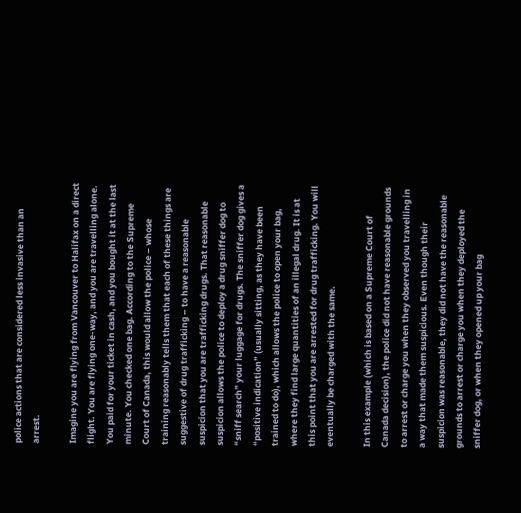police actions that are considered less invasive than an arrest.

Imagine you are flying from Vancouver to Halifax on a direct flight. You are flying one-way, and you are travelling alone. You paid for your ticket in cash, and you bought it at the last minute. You checked one bag. According to the Supreme Court of Canada, this would allow the police – whose training reasonably tells them that each of these things are suggestive of drug trafficking – to have a reasonable suspicion that you are trafficking drugs. That reasonable suspicion allows the police to deploy a drug sniffer dog to “sniff search” your luggage for drugs. The sniffer dog gives a “positive indication” (usually sitting, as they have been trained to do), which allows the police to open your bag, where they find large quantities of an illegal drug. It is at this point that you are arrested for drug trafficking. You will eventually be charged with the same.

In this example (which is based on a Supreme Court of Canada decision), the police did not have reasonable grounds to arrest or charge you when they observed you travelling in a way that made them suspicious. Even though their suspicion was reasonable, they did not have the reasonable grounds to arrest or charge you when they deployed the sniffer dog, or when they opened up your bag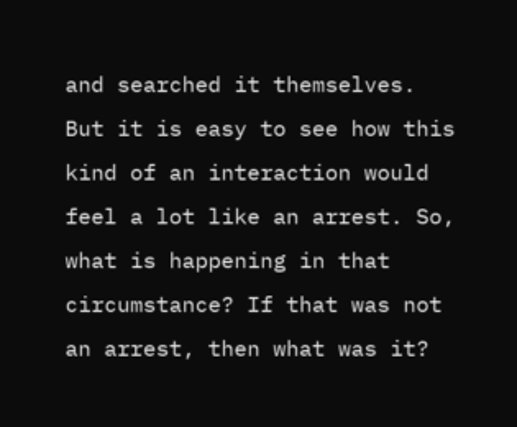and searched it themselves. But it is easy to see how this kind of an interaction would feel a lot like an arrest. So, what is happening in that circumstance? If that was not an arrest, then what was it?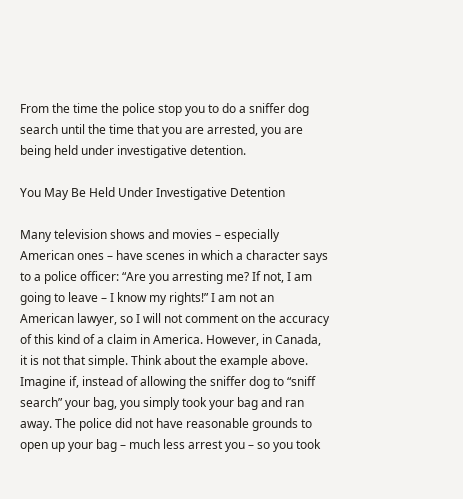From the time the police stop you to do a sniffer dog search until the time that you are arrested, you are being held under investigative detention.

You May Be Held Under Investigative Detention

Many television shows and movies – especially American ones – have scenes in which a character says to a police officer: “Are you arresting me? If not, I am going to leave – I know my rights!” I am not an American lawyer, so I will not comment on the accuracy of this kind of a claim in America. However, in Canada, it is not that simple. Think about the example above. Imagine if, instead of allowing the sniffer dog to “sniff search” your bag, you simply took your bag and ran away. The police did not have reasonable grounds to open up your bag – much less arrest you – so you took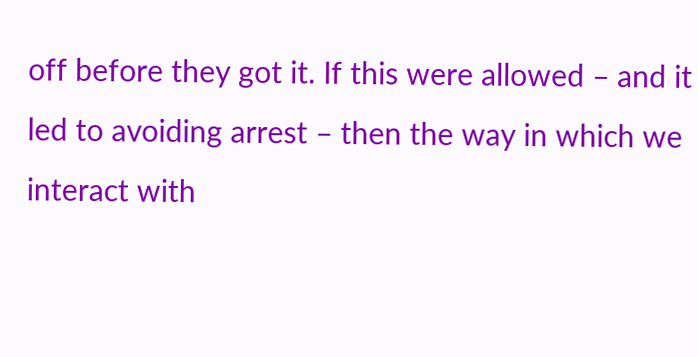off before they got it. If this were allowed – and it led to avoiding arrest – then the way in which we interact with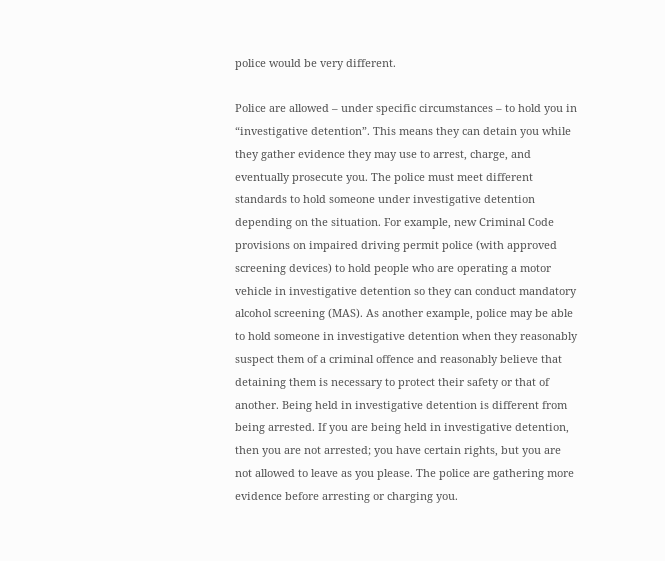police would be very different.

Police are allowed – under specific circumstances – to hold you in “investigative detention”. This means they can detain you while they gather evidence they may use to arrest, charge, and eventually prosecute you. The police must meet different standards to hold someone under investigative detention depending on the situation. For example, new Criminal Code provisions on impaired driving permit police (with approved screening devices) to hold people who are operating a motor vehicle in investigative detention so they can conduct mandatory alcohol screening (MAS). As another example, police may be able to hold someone in investigative detention when they reasonably suspect them of a criminal offence and reasonably believe that detaining them is necessary to protect their safety or that of another. Being held in investigative detention is different from being arrested. If you are being held in investigative detention, then you are not arrested; you have certain rights, but you are not allowed to leave as you please. The police are gathering more evidence before arresting or charging you.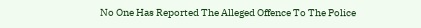No One Has Reported The Alleged Offence To The Police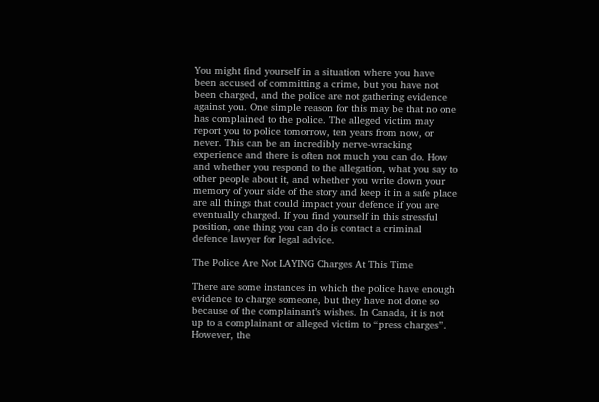You might find yourself in a situation where you have been accused of committing a crime, but you have not been charged, and the police are not gathering evidence against you. One simple reason for this may be that no one has complained to the police. The alleged victim may report you to police tomorrow, ten years from now, or never. This can be an incredibly nerve-wracking experience and there is often not much you can do. How and whether you respond to the allegation, what you say to other people about it, and whether you write down your memory of your side of the story and keep it in a safe place are all things that could impact your defence if you are eventually charged. If you find yourself in this stressful position, one thing you can do is contact a criminal defence lawyer for legal advice.

The Police Are Not LAYING Charges At This Time

There are some instances in which the police have enough evidence to charge someone, but they have not done so because of the complainant’s wishes. In Canada, it is not up to a complainant or alleged victim to “press charges”. However, the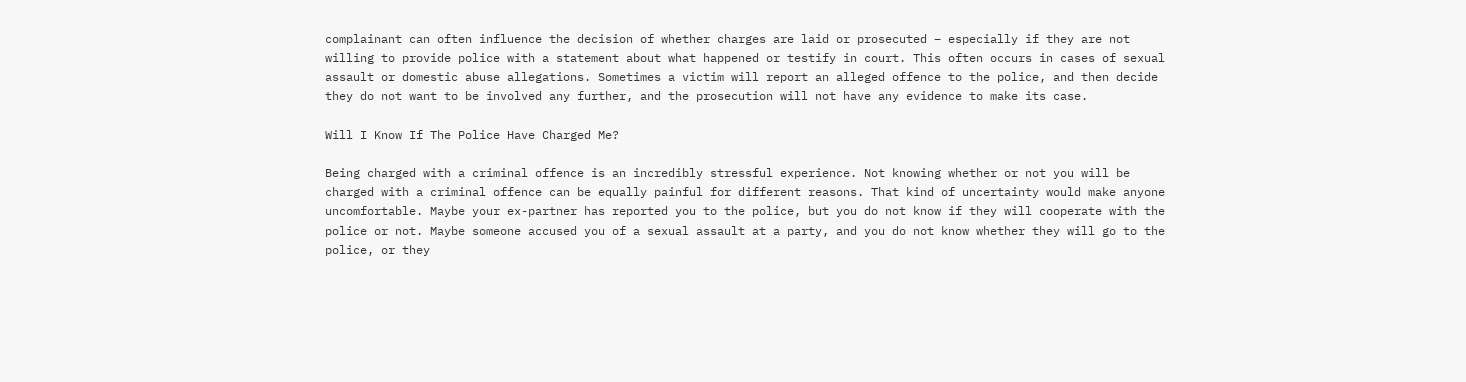complainant can often influence the decision of whether charges are laid or prosecuted – especially if they are not willing to provide police with a statement about what happened or testify in court. This often occurs in cases of sexual assault or domestic abuse allegations. Sometimes a victim will report an alleged offence to the police, and then decide they do not want to be involved any further, and the prosecution will not have any evidence to make its case.

Will I Know If The Police Have Charged Me?

Being charged with a criminal offence is an incredibly stressful experience. Not knowing whether or not you will be charged with a criminal offence can be equally painful for different reasons. That kind of uncertainty would make anyone uncomfortable. Maybe your ex-partner has reported you to the police, but you do not know if they will cooperate with the police or not. Maybe someone accused you of a sexual assault at a party, and you do not know whether they will go to the police, or they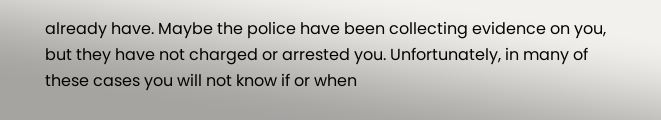already have. Maybe the police have been collecting evidence on you, but they have not charged or arrested you. Unfortunately, in many of these cases you will not know if or when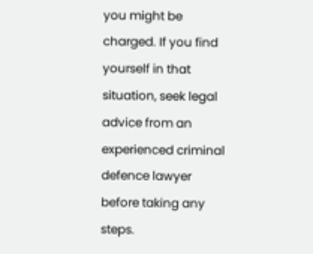you might be charged. If you find yourself in that situation, seek legal advice from an experienced criminal defence lawyer before taking any steps.